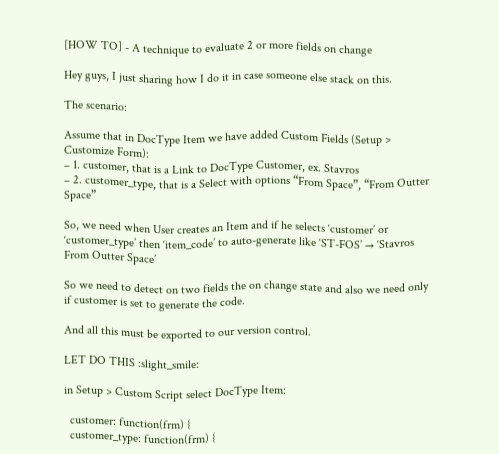[HOW TO] - A technique to evaluate 2 or more fields on change

Hey guys, I just sharing how I do it in case someone else stack on this.

The scenario:

Assume that in DocType Item we have added Custom Fields (Setup > Customize Form):
– 1. customer, that is a Link to DocType Customer, ex. Stavros
– 2. customer_type, that is a Select with options “From Space”, “From Outter Space”

So, we need when User creates an Item and if he selects ‘customer’ or ‘customer_type’ then ‘item_code’ to auto-generate like ‘ST-FOS’ → ‘Stavros From Outter Space’

So we need to detect on two fields the on change state and also we need only if customer is set to generate the code.

And all this must be exported to our version control.

LET DO THIS :slight_smile:

in Setup > Custom Script select DocType Item:

  customer: function(frm) {
  customer_type: function(frm) {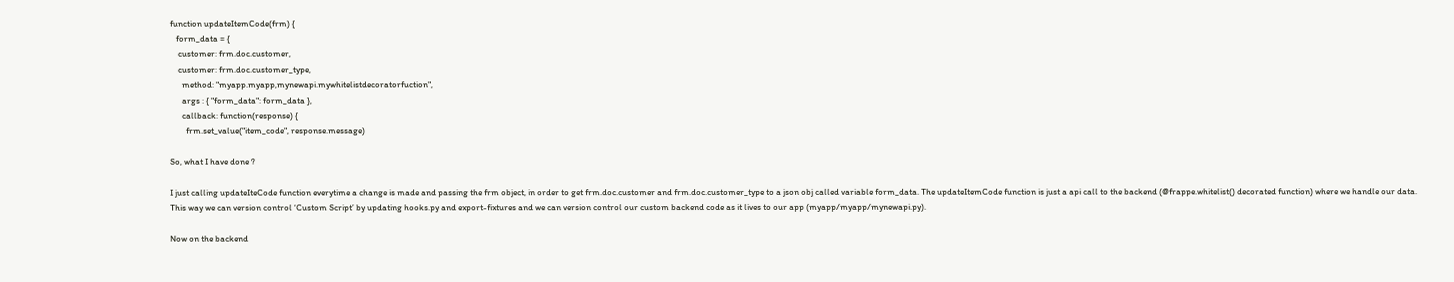function updateItemCode(frm) {
   form_data = {
    customer: frm.doc.customer,
    customer: frm.doc.customer_type,
      method: "myapp.myapp,mynewapi.mywhitelistdecoratorfuction",
      args : { "form_data": form_data },
      callback: function(response) {
        frm.set_value("item_code", response.message)

So, what I have done ?

I just calling updateIteCode function everytime a change is made and passing the frm object, in order to get frm.doc.customer and frm.doc.customer_type to a json obj called variable form_data. The updateItemCode function is just a api call to the backend (@frappe.whitelist() decorated function) where we handle our data.
This way we can version control ‘Custom Script’ by updating hooks.py and export-fixtures and we can version control our custom backend code as it lives to our app (myapp/myapp/mynewapi.py).

Now on the backend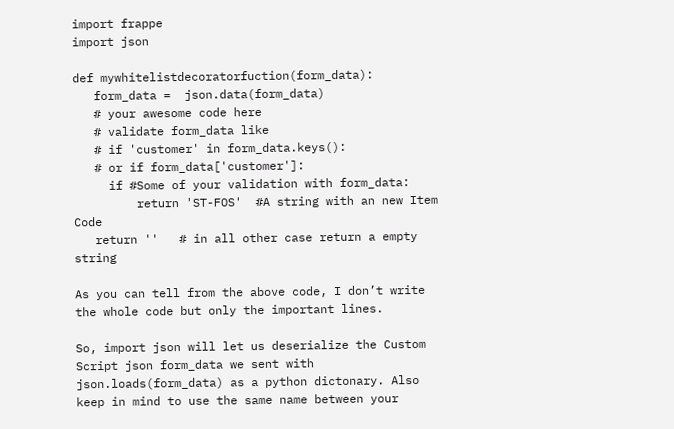import frappe
import json

def mywhitelistdecoratorfuction(form_data):
   form_data =  json.data(form_data)
   # your awesome code here
   # validate form_data like
   # if 'customer' in form_data.keys():
   # or if form_data['customer']:
     if #Some of your validation with form_data:
         return 'ST-FOS'  #A string with an new Item Code
   return ''   # in all other case return a empty string

As you can tell from the above code, I don’t write the whole code but only the important lines.

So, import json will let us deserialize the Custom Script json form_data we sent with json.loads(form_data) as a python dictonary. Also keep in mind to use the same name between your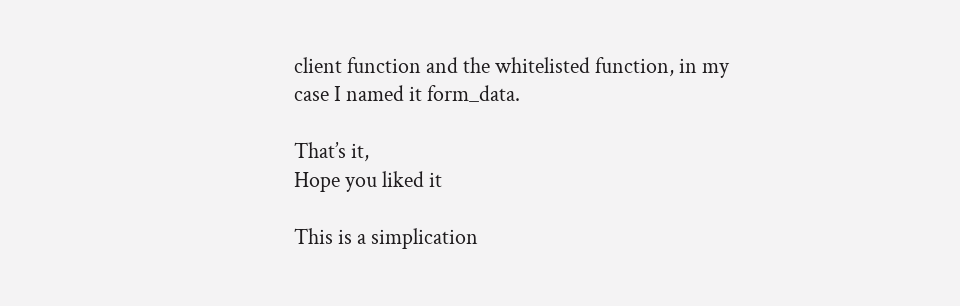client function and the whitelisted function, in my case I named it form_data.

That’s it,
Hope you liked it

This is a simplication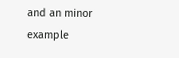and an minor example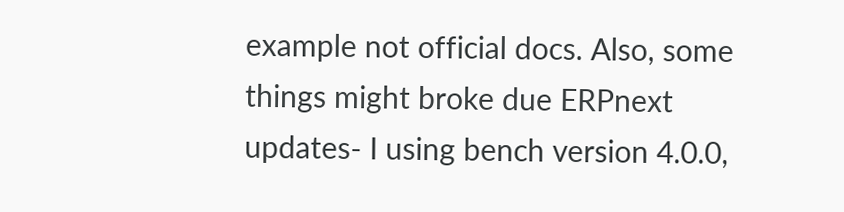example not official docs. Also, some things might broke due ERPnext updates- I using bench version 4.0.0,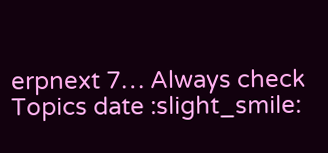erpnext 7… Always check Topics date :slight_smile: